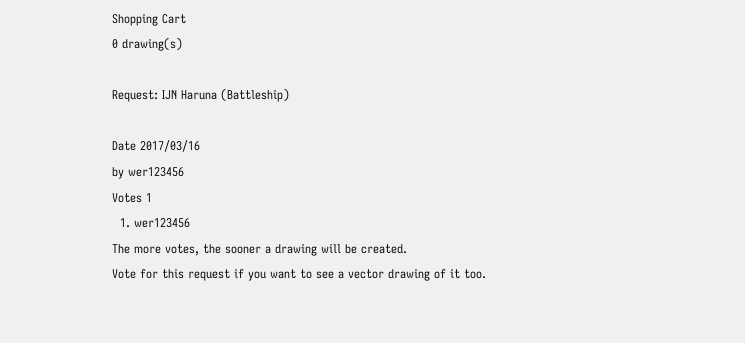Shopping Cart
0 drawing(s)

Request: IJN Haruna (Battleship)

Date 2017/03/16
by wer123456
Votes 1
  1. wer123456
The more votes, the sooner a drawing will be created.
Vote for this request if you want to see a vector drawing of it too.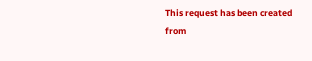This request has been created from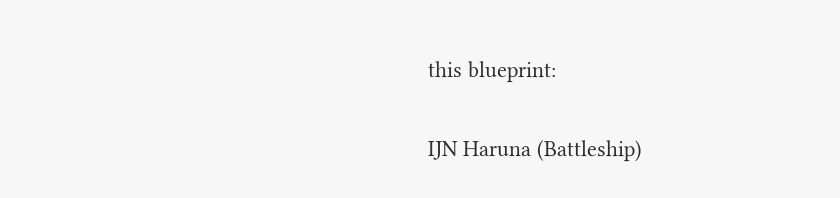this blueprint:

IJN Haruna (Battleship)